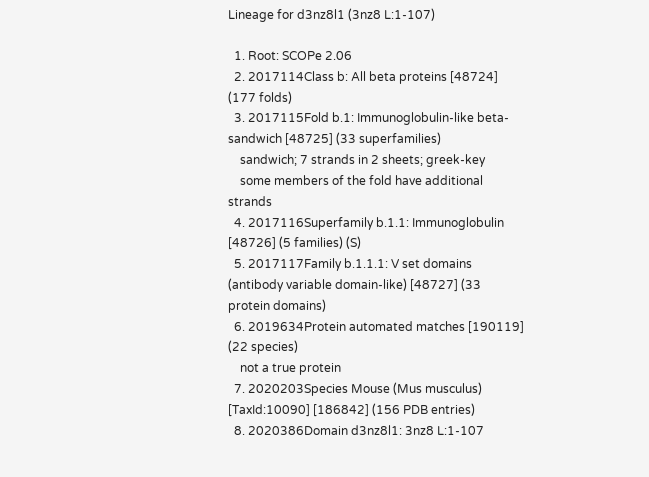Lineage for d3nz8l1 (3nz8 L:1-107)

  1. Root: SCOPe 2.06
  2. 2017114Class b: All beta proteins [48724] (177 folds)
  3. 2017115Fold b.1: Immunoglobulin-like beta-sandwich [48725] (33 superfamilies)
    sandwich; 7 strands in 2 sheets; greek-key
    some members of the fold have additional strands
  4. 2017116Superfamily b.1.1: Immunoglobulin [48726] (5 families) (S)
  5. 2017117Family b.1.1.1: V set domains (antibody variable domain-like) [48727] (33 protein domains)
  6. 2019634Protein automated matches [190119] (22 species)
    not a true protein
  7. 2020203Species Mouse (Mus musculus) [TaxId:10090] [186842] (156 PDB entries)
  8. 2020386Domain d3nz8l1: 3nz8 L:1-107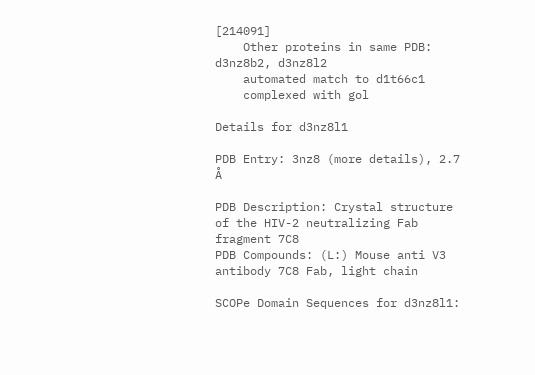[214091]
    Other proteins in same PDB: d3nz8b2, d3nz8l2
    automated match to d1t66c1
    complexed with gol

Details for d3nz8l1

PDB Entry: 3nz8 (more details), 2.7 Å

PDB Description: Crystal structure of the HIV-2 neutralizing Fab fragment 7C8
PDB Compounds: (L:) Mouse anti V3 antibody 7C8 Fab, light chain

SCOPe Domain Sequences for d3nz8l1: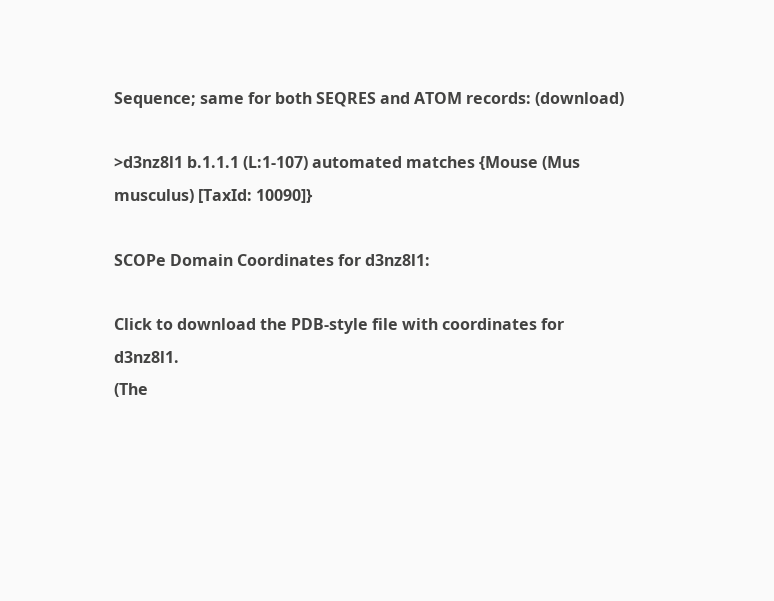Sequence; same for both SEQRES and ATOM records: (download)

>d3nz8l1 b.1.1.1 (L:1-107) automated matches {Mouse (Mus musculus) [TaxId: 10090]}

SCOPe Domain Coordinates for d3nz8l1:

Click to download the PDB-style file with coordinates for d3nz8l1.
(The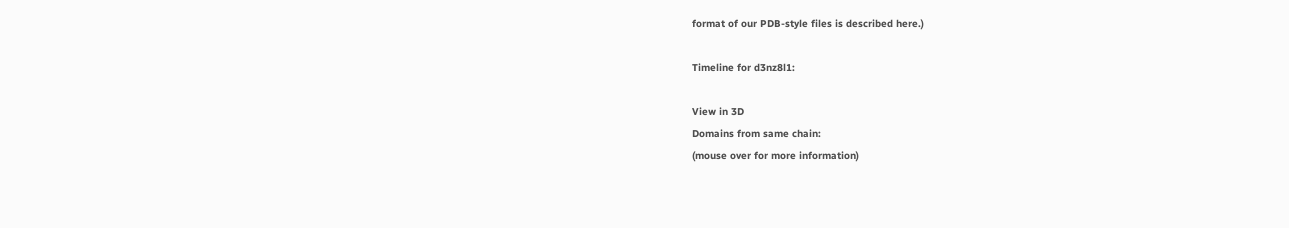format of our PDB-style files is described here.)

Timeline for d3nz8l1:

View in 3D
Domains from same chain:
(mouse over for more information)